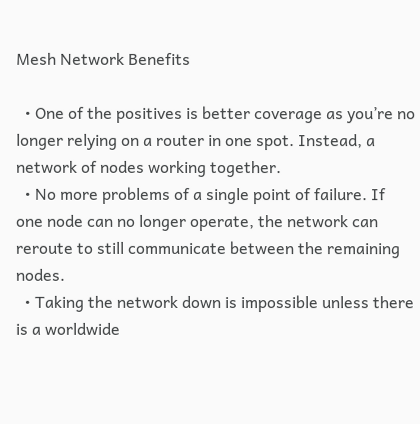Mesh Network Benefits

  • One of the positives is better coverage as you’re no longer relying on a router in one spot. Instead, a network of nodes working together.
  • No more problems of a single point of failure. If one node can no longer operate, the network can reroute to still communicate between the remaining nodes.
  • Taking the network down is impossible unless there is a worldwide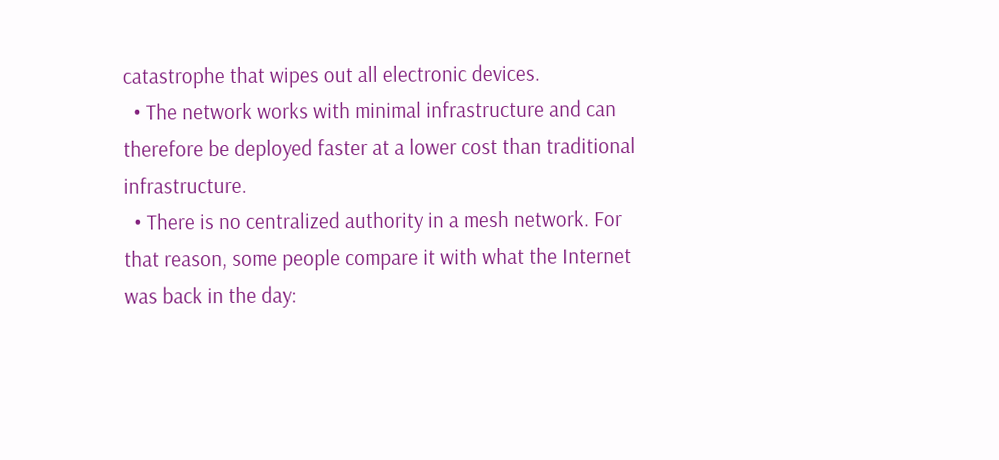catastrophe that wipes out all electronic devices.
  • The network works with minimal infrastructure and can therefore be deployed faster at a lower cost than traditional infrastructure.
  • There is no centralized authority in a mesh network. For that reason, some people compare it with what the Internet was back in the day: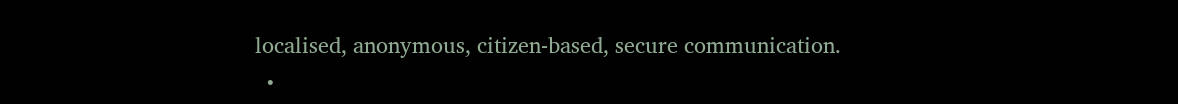localised, anonymous, citizen-based, secure communication.
  •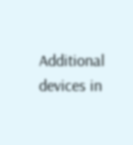Additional devices in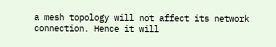a mesh topology will not affect its network connection. Hence it will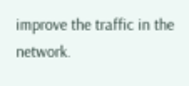improve the traffic in the network.